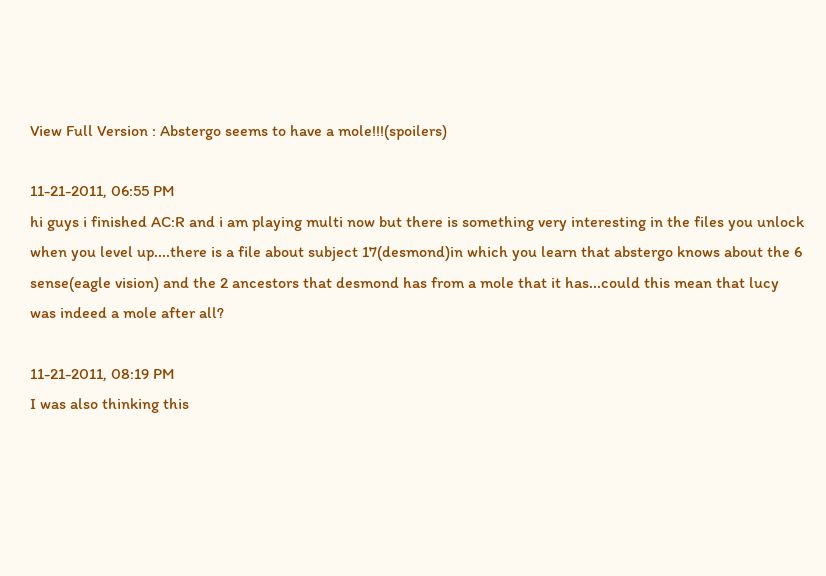View Full Version : Abstergo seems to have a mole!!!(spoilers)

11-21-2011, 06:55 PM
hi guys i finished AC:R and i am playing multi now but there is something very interesting in the files you unlock when you level up....there is a file about subject 17(desmond)in which you learn that abstergo knows about the 6 sense(eagle vision) and the 2 ancestors that desmond has from a mole that it has...could this mean that lucy was indeed a mole after all?

11-21-2011, 08:19 PM
I was also thinking this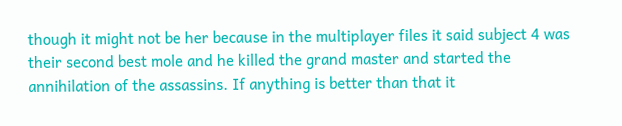though it might not be her because in the multiplayer files it said subject 4 was their second best mole and he killed the grand master and started the annihilation of the assassins. If anything is better than that it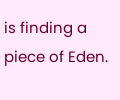is finding a piece of Eden.